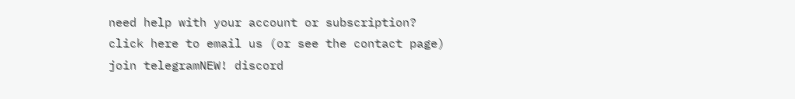need help with your account or subscription? click here to email us (or see the contact page)
join telegramNEW! discord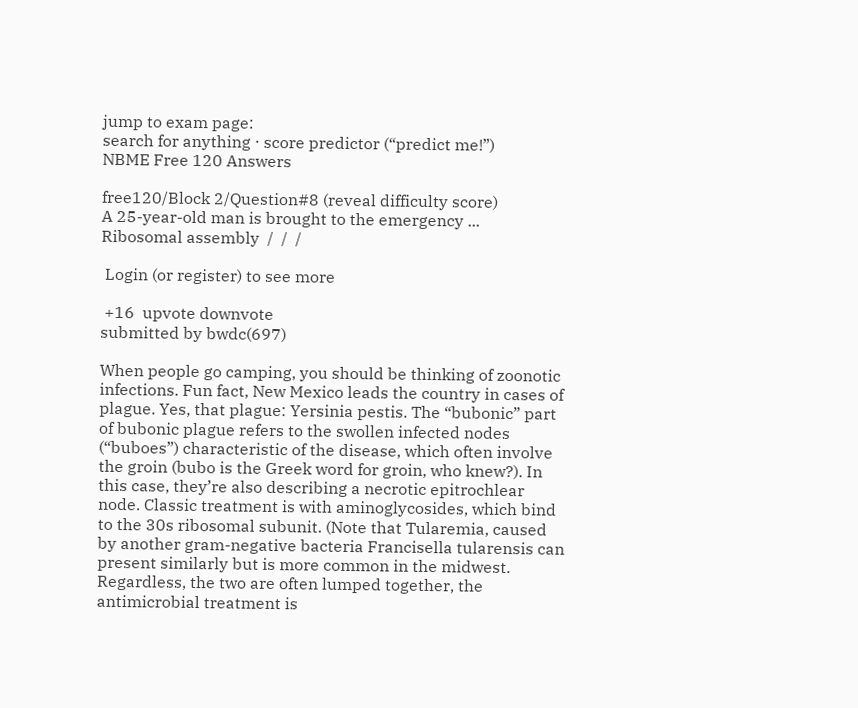jump to exam page:
search for anything ⋅ score predictor (“predict me!”)
NBME Free 120 Answers

free120/Block 2/Question#8 (reveal difficulty score)
A 25-year-old man is brought to the emergency ...
Ribosomal assembly  /  /  /

 Login (or register) to see more

 +16  upvote downvote
submitted by bwdc(697)

When people go camping, you should be thinking of zoonotic infections. Fun fact, New Mexico leads the country in cases of plague. Yes, that plague: Yersinia pestis. The “bubonic” part of bubonic plague refers to the swollen infected nodes (“buboes”) characteristic of the disease, which often involve the groin (bubo is the Greek word for groin, who knew?). In this case, they’re also describing a necrotic epitrochlear node. Classic treatment is with aminoglycosides, which bind to the 30s ribosomal subunit. (Note that Tularemia, caused by another gram-negative bacteria Francisella tularensis can present similarly but is more common in the midwest. Regardless, the two are often lumped together, the antimicrobial treatment is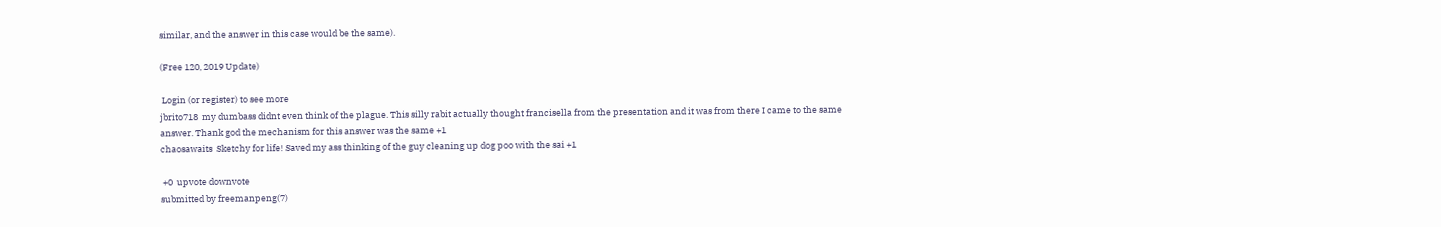similar, and the answer in this case would be the same).

(Free 120, 2019 Update)

 Login (or register) to see more
jbrito718  my dumbass didnt even think of the plague. This silly rabit actually thought francisella from the presentation and it was from there I came to the same answer. Thank god the mechanism for this answer was the same +1
chaosawaits  Sketchy for life! Saved my ass thinking of the guy cleaning up dog poo with the sai +1

 +0  upvote downvote
submitted by freemanpeng(7)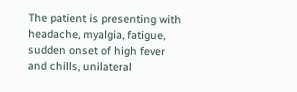The patient is presenting with headache, myalgia, fatigue, sudden onset of high fever and chills, unilateral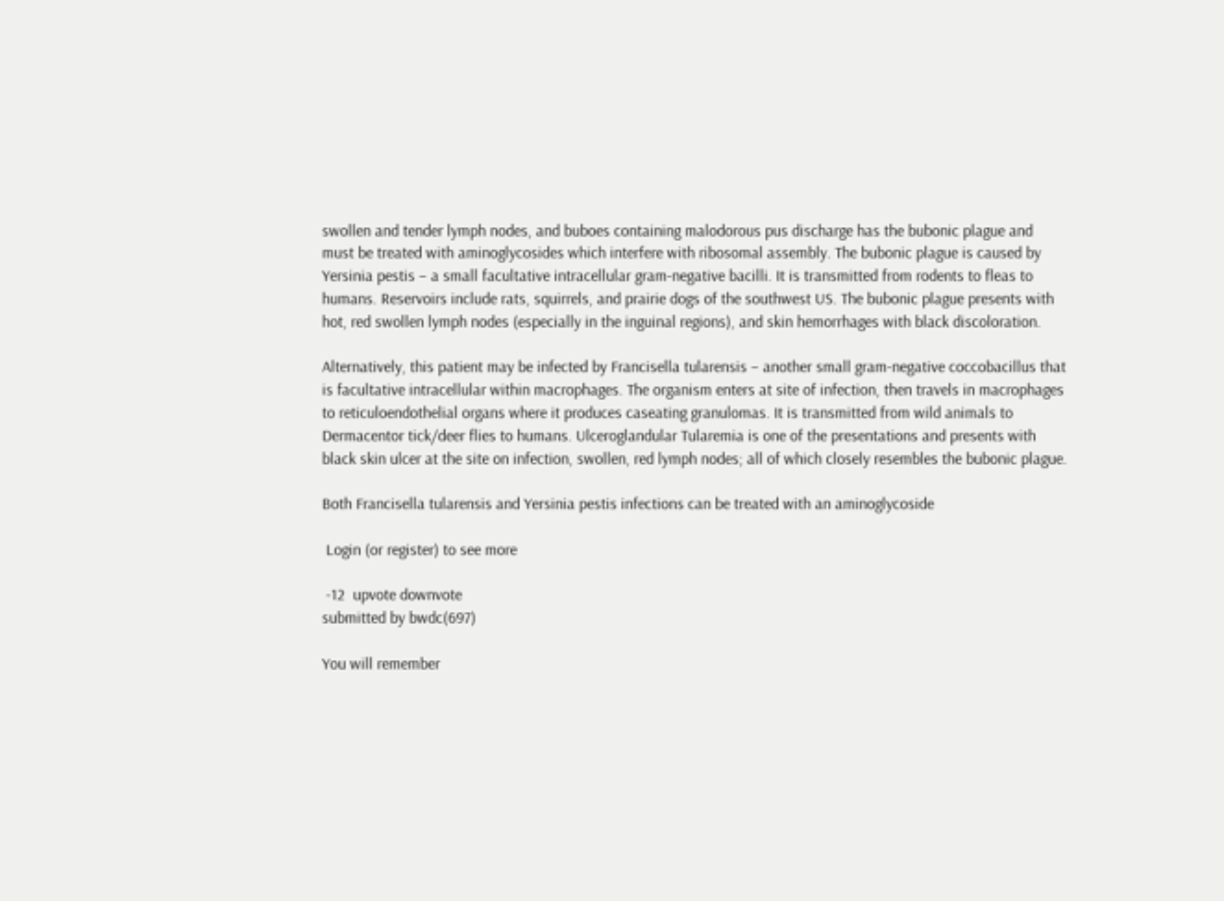swollen and tender lymph nodes, and buboes containing malodorous pus discharge has the bubonic plague and must be treated with aminoglycosides which interfere with ribosomal assembly. The bubonic plague is caused by Yersinia pestis – a small facultative intracellular gram-negative bacilli. It is transmitted from rodents to fleas to humans. Reservoirs include rats, squirrels, and prairie dogs of the southwest US. The bubonic plague presents with hot, red swollen lymph nodes (especially in the inguinal regions), and skin hemorrhages with black discoloration.

Alternatively, this patient may be infected by Francisella tularensis – another small gram-negative coccobacillus that is facultative intracellular within macrophages. The organism enters at site of infection, then travels in macrophages to reticuloendothelial organs where it produces caseating granulomas. It is transmitted from wild animals to Dermacentor tick/deer flies to humans. Ulceroglandular Tularemia is one of the presentations and presents with black skin ulcer at the site on infection, swollen, red lymph nodes; all of which closely resembles the bubonic plague.

Both Francisella tularensis and Yersinia pestis infections can be treated with an aminoglycoside

 Login (or register) to see more

 -12  upvote downvote
submitted by bwdc(697)

You will remember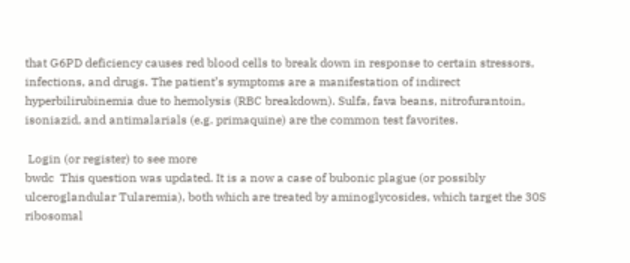that G6PD deficiency causes red blood cells to break down in response to certain stressors, infections, and drugs. The patient’s symptoms are a manifestation of indirect hyperbilirubinemia due to hemolysis (RBC breakdown). Sulfa, fava beans, nitrofurantoin, isoniazid, and antimalarials (e.g. primaquine) are the common test favorites.

 Login (or register) to see more
bwdc  This question was updated. It is a now a case of bubonic plague (or possibly ulceroglandular Tularemia), both which are treated by aminoglycosides, which target the 30S ribosomal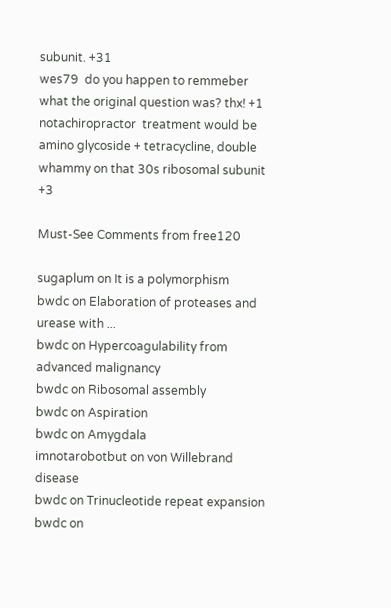subunit. +31
wes79  do you happen to remmeber what the original question was? thx! +1
notachiropractor  treatment would be amino glycoside + tetracycline, double whammy on that 30s ribosomal subunit +3

Must-See Comments from free120

sugaplum on It is a polymorphism
bwdc on Elaboration of proteases and urease with ...
bwdc on Hypercoagulability from advanced malignancy
bwdc on Ribosomal assembly
bwdc on Aspiration
bwdc on Amygdala
imnotarobotbut on von Willebrand disease
bwdc on Trinucleotide repeat expansion
bwdc on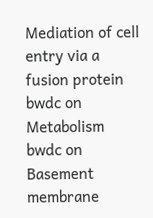Mediation of cell entry via a fusion protein
bwdc on Metabolism
bwdc on Basement membrane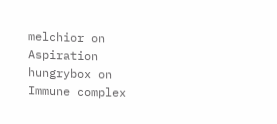melchior on Aspiration
hungrybox on Immune complex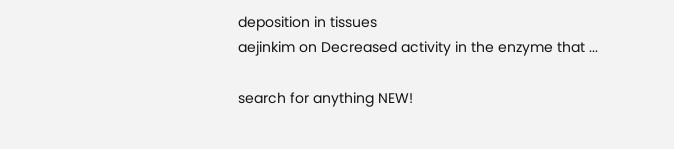deposition in tissues
aejinkim on Decreased activity in the enzyme that ...

search for anything NEW!